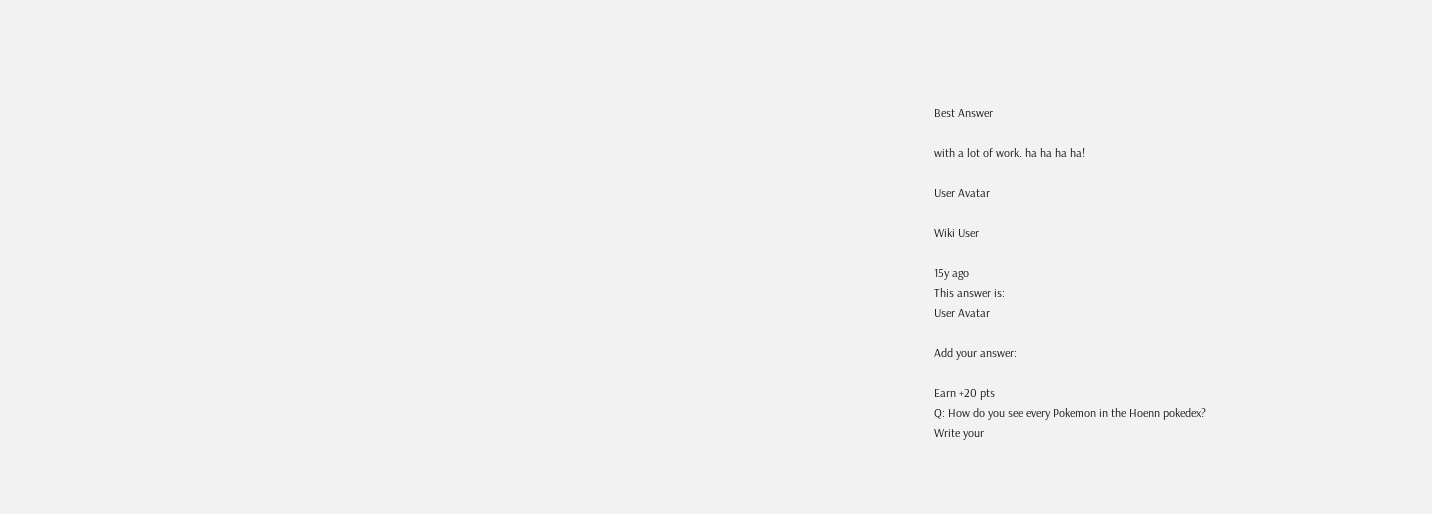Best Answer

with a lot of work. ha ha ha ha!

User Avatar

Wiki User

15y ago
This answer is:
User Avatar

Add your answer:

Earn +20 pts
Q: How do you see every Pokemon in the Hoenn pokedex?
Write your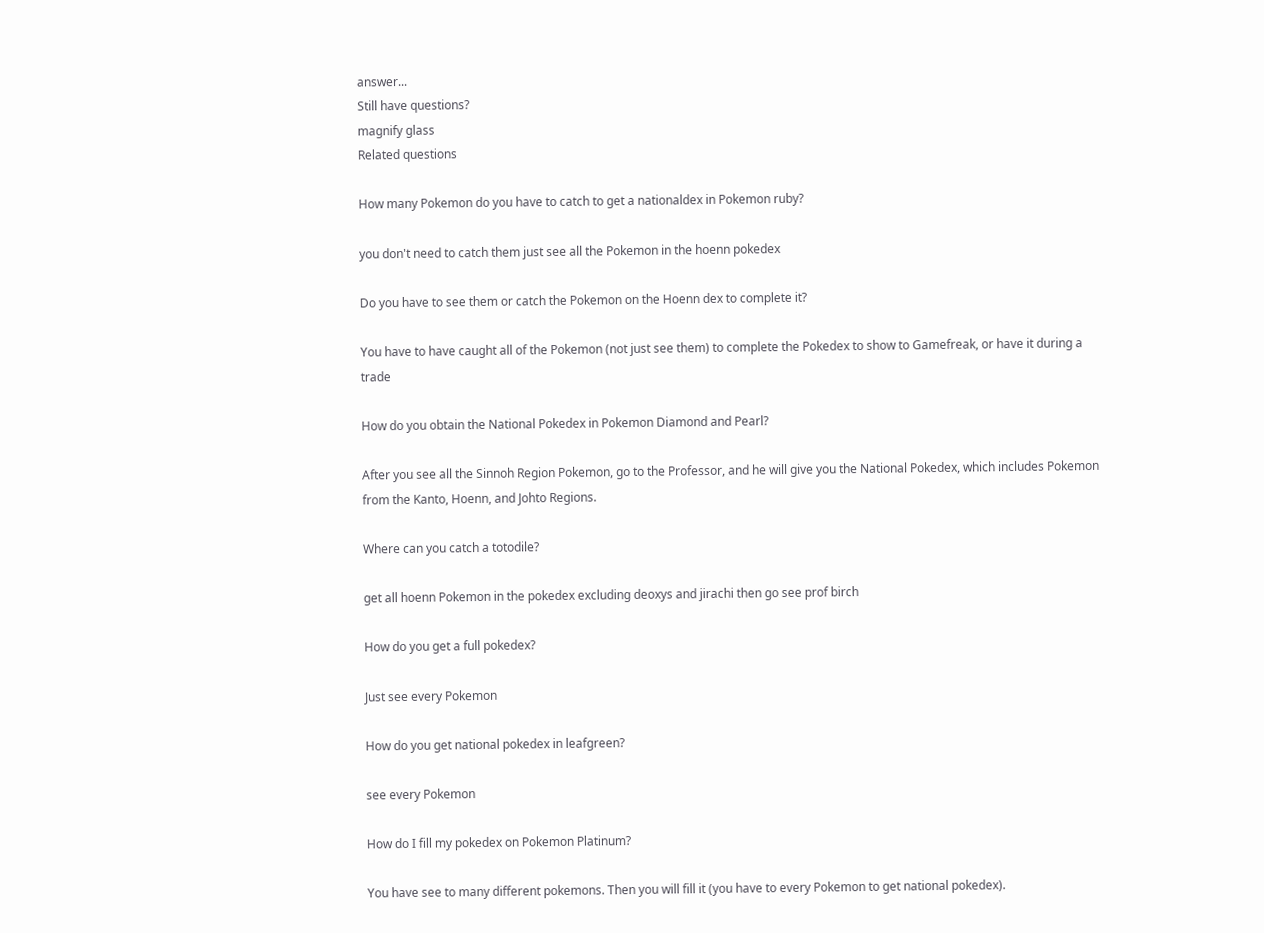answer...
Still have questions?
magnify glass
Related questions

How many Pokemon do you have to catch to get a nationaldex in Pokemon ruby?

you don't need to catch them just see all the Pokemon in the hoenn pokedex

Do you have to see them or catch the Pokemon on the Hoenn dex to complete it?

You have to have caught all of the Pokemon (not just see them) to complete the Pokedex to show to Gamefreak, or have it during a trade

How do you obtain the National Pokedex in Pokemon Diamond and Pearl?

After you see all the Sinnoh Region Pokemon, go to the Professor, and he will give you the National Pokedex, which includes Pokemon from the Kanto, Hoenn, and Johto Regions.

Where can you catch a totodile?

get all hoenn Pokemon in the pokedex excluding deoxys and jirachi then go see prof birch

How do you get a full pokedex?

Just see every Pokemon

How do you get national pokedex in leafgreen?

see every Pokemon

How do I fill my pokedex on Pokemon Platinum?

You have see to many different pokemons. Then you will fill it (you have to every Pokemon to get national pokedex).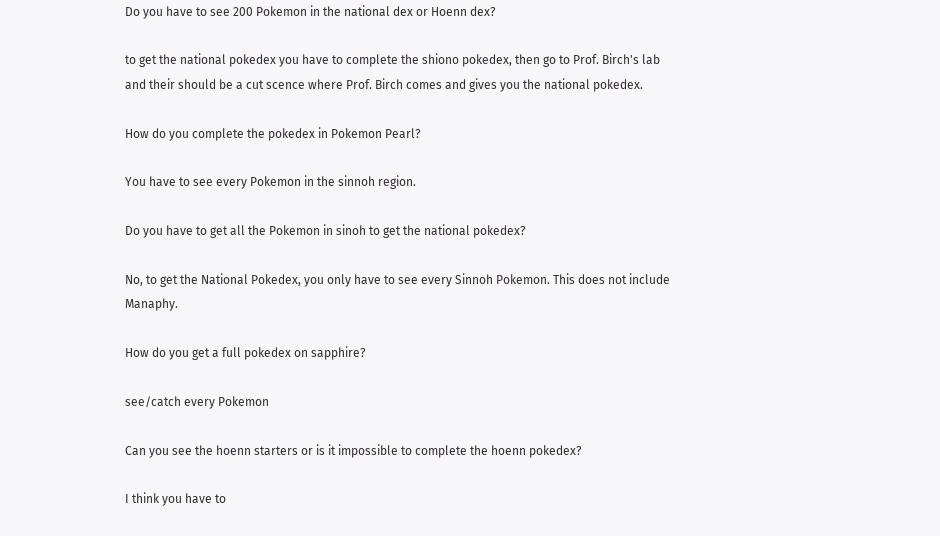Do you have to see 200 Pokemon in the national dex or Hoenn dex?

to get the national pokedex you have to complete the shiono pokedex, then go to Prof. Birch's lab and their should be a cut scence where Prof. Birch comes and gives you the national pokedex.

How do you complete the pokedex in Pokemon Pearl?

You have to see every Pokemon in the sinnoh region.

Do you have to get all the Pokemon in sinoh to get the national pokedex?

No, to get the National Pokedex, you only have to see every Sinnoh Pokemon. This does not include Manaphy.

How do you get a full pokedex on sapphire?

see/catch every Pokemon

Can you see the hoenn starters or is it impossible to complete the hoenn pokedex?

I think you have to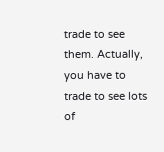trade to see them. Actually, you have to trade to see lots of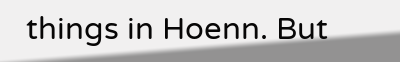things in Hoenn. But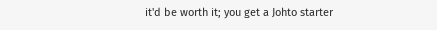it'd be worth it; you get a Johto starter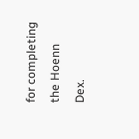for completing the Hoenn Dex.